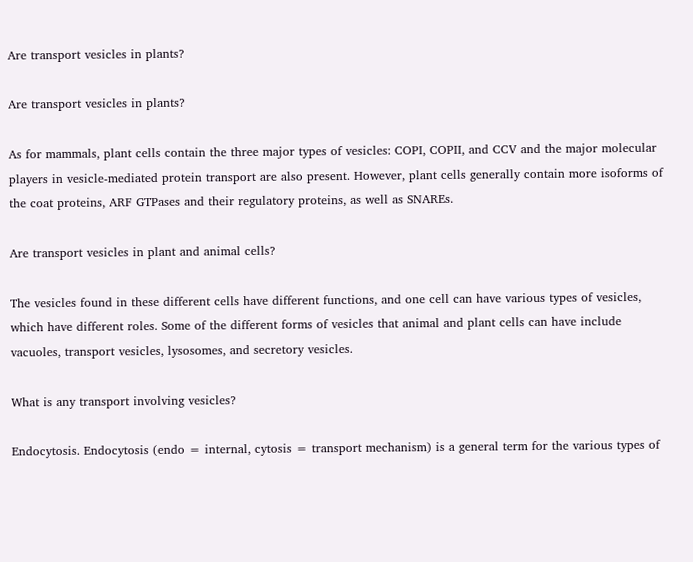Are transport vesicles in plants?

Are transport vesicles in plants?

As for mammals, plant cells contain the three major types of vesicles: COPI, COPII, and CCV and the major molecular players in vesicle-mediated protein transport are also present. However, plant cells generally contain more isoforms of the coat proteins, ARF GTPases and their regulatory proteins, as well as SNAREs.

Are transport vesicles in plant and animal cells?

The vesicles found in these different cells have different functions, and one cell can have various types of vesicles, which have different roles. Some of the different forms of vesicles that animal and plant cells can have include vacuoles, transport vesicles, lysosomes, and secretory vesicles.

What is any transport involving vesicles?

Endocytosis. Endocytosis (endo = internal, cytosis = transport mechanism) is a general term for the various types of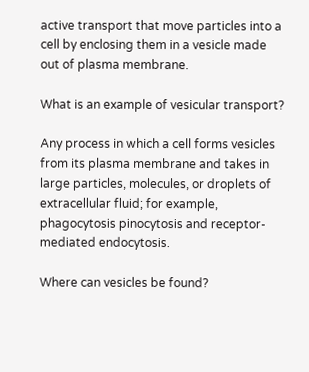active transport that move particles into a cell by enclosing them in a vesicle made out of plasma membrane.

What is an example of vesicular transport?

Any process in which a cell forms vesicles from its plasma membrane and takes in large particles, molecules, or droplets of extracellular fluid; for example, phagocytosis pinocytosis and receptor-mediated endocytosis.

Where can vesicles be found?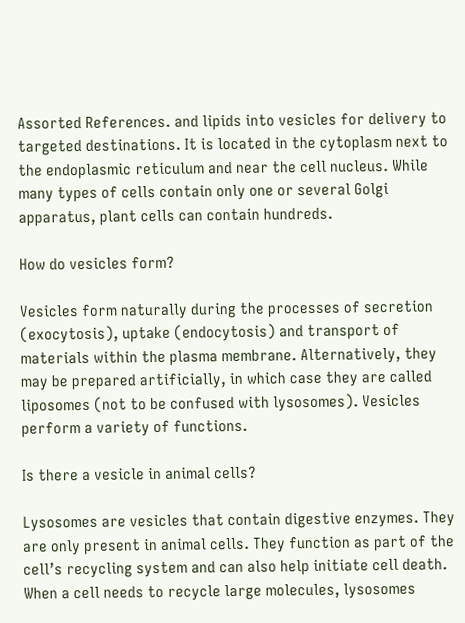Assorted References. and lipids into vesicles for delivery to targeted destinations. It is located in the cytoplasm next to the endoplasmic reticulum and near the cell nucleus. While many types of cells contain only one or several Golgi apparatus, plant cells can contain hundreds.

How do vesicles form?

Vesicles form naturally during the processes of secretion (exocytosis), uptake (endocytosis) and transport of materials within the plasma membrane. Alternatively, they may be prepared artificially, in which case they are called liposomes (not to be confused with lysosomes). Vesicles perform a variety of functions.

Is there a vesicle in animal cells?

Lysosomes are vesicles that contain digestive enzymes. They are only present in animal cells. They function as part of the cell’s recycling system and can also help initiate cell death. When a cell needs to recycle large molecules, lysosomes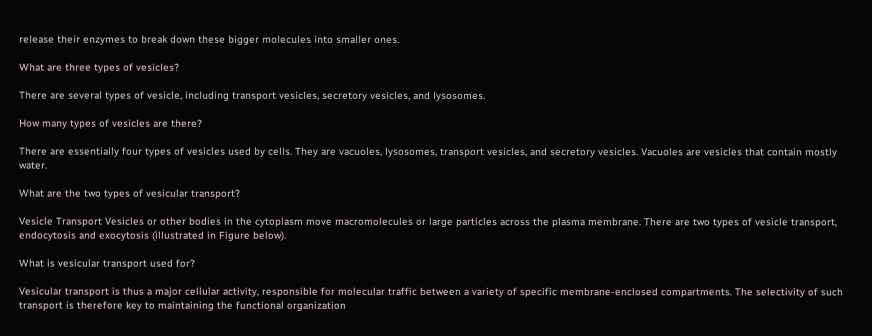release their enzymes to break down these bigger molecules into smaller ones.

What are three types of vesicles?

There are several types of vesicle, including transport vesicles, secretory vesicles, and lysosomes.

How many types of vesicles are there?

There are essentially four types of vesicles used by cells. They are vacuoles, lysosomes, transport vesicles, and secretory vesicles. Vacuoles are vesicles that contain mostly water.

What are the two types of vesicular transport?

Vesicle Transport Vesicles or other bodies in the cytoplasm move macromolecules or large particles across the plasma membrane. There are two types of vesicle transport, endocytosis and exocytosis (illustrated in Figure below).

What is vesicular transport used for?

Vesicular transport is thus a major cellular activity, responsible for molecular traffic between a variety of specific membrane-enclosed compartments. The selectivity of such transport is therefore key to maintaining the functional organization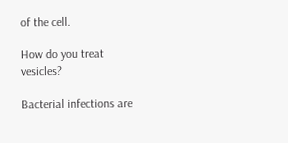of the cell.

How do you treat vesicles?

Bacterial infections are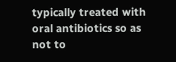typically treated with oral antibiotics so as not to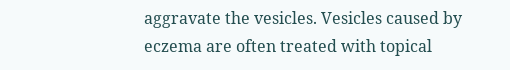aggravate the vesicles. Vesicles caused by eczema are often treated with topical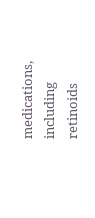medications, including retinoids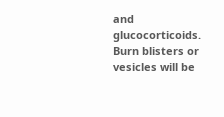and glucocorticoids. Burn blisters or vesicles will be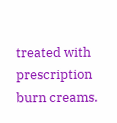treated with prescription burn creams.